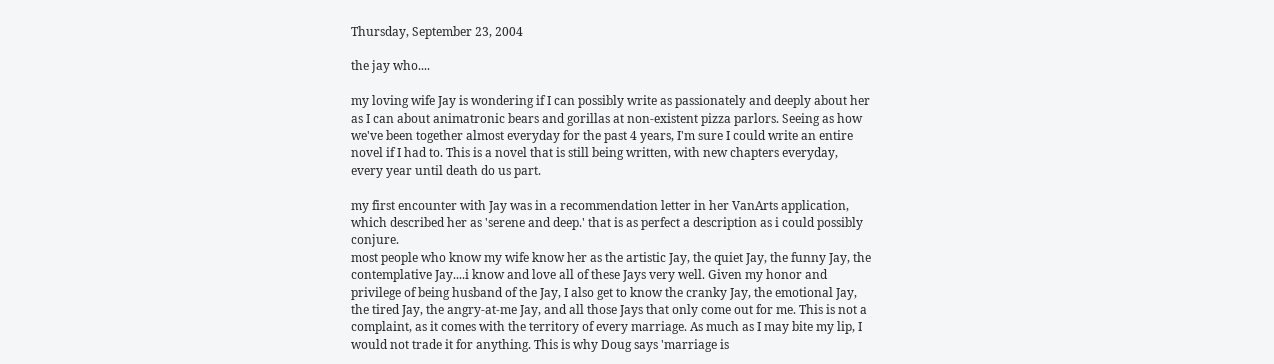Thursday, September 23, 2004

the jay who....

my loving wife Jay is wondering if I can possibly write as passionately and deeply about her as I can about animatronic bears and gorillas at non-existent pizza parlors. Seeing as how we've been together almost everyday for the past 4 years, I'm sure I could write an entire novel if I had to. This is a novel that is still being written, with new chapters everyday, every year until death do us part.

my first encounter with Jay was in a recommendation letter in her VanArts application, which described her as 'serene and deep.' that is as perfect a description as i could possibly conjure.
most people who know my wife know her as the artistic Jay, the quiet Jay, the funny Jay, the contemplative Jay....i know and love all of these Jays very well. Given my honor and privilege of being husband of the Jay, I also get to know the cranky Jay, the emotional Jay, the tired Jay, the angry-at-me Jay, and all those Jays that only come out for me. This is not a complaint, as it comes with the territory of every marriage. As much as I may bite my lip, I would not trade it for anything. This is why Doug says 'marriage is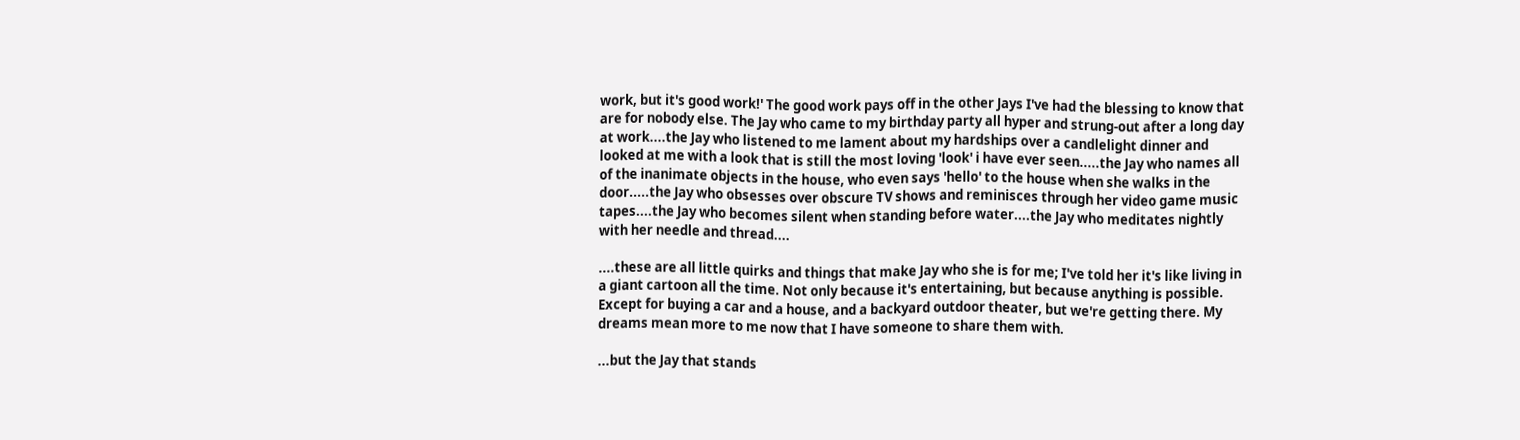work, but it's good work!' The good work pays off in the other Jays I've had the blessing to know that are for nobody else. The Jay who came to my birthday party all hyper and strung-out after a long day at work....the Jay who listened to me lament about my hardships over a candlelight dinner and looked at me with a look that is still the most loving 'look' i have ever seen.....the Jay who names all of the inanimate objects in the house, who even says 'hello' to the house when she walks in the door.....the Jay who obsesses over obscure TV shows and reminisces through her video game music tapes....the Jay who becomes silent when standing before water....the Jay who meditates nightly with her needle and thread....

....these are all little quirks and things that make Jay who she is for me; I've told her it's like living in a giant cartoon all the time. Not only because it's entertaining, but because anything is possible. Except for buying a car and a house, and a backyard outdoor theater, but we're getting there. My dreams mean more to me now that I have someone to share them with.

...but the Jay that stands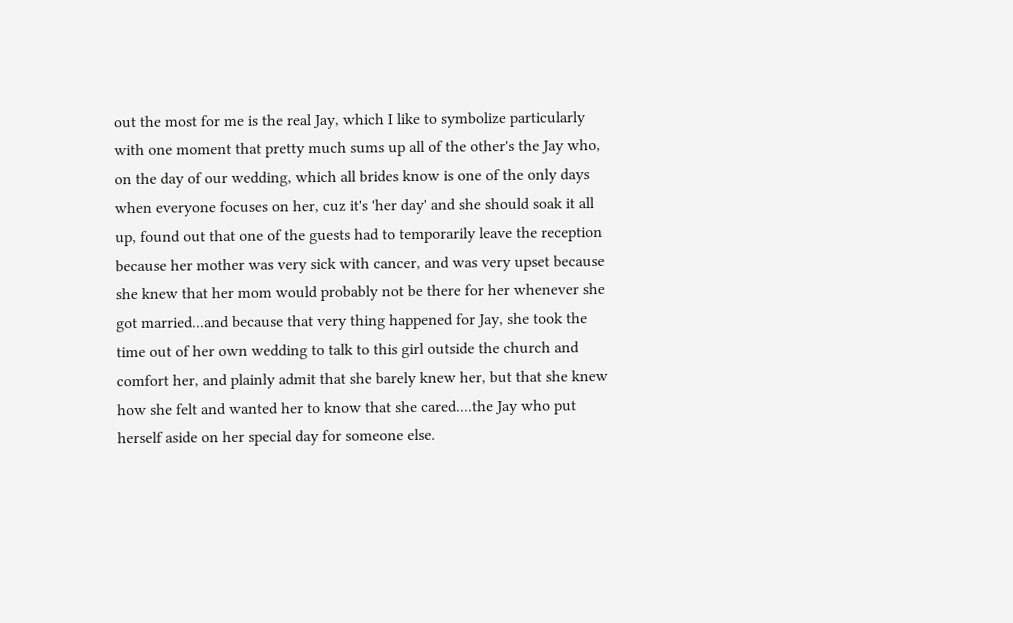out the most for me is the real Jay, which I like to symbolize particularly with one moment that pretty much sums up all of the other's the Jay who, on the day of our wedding, which all brides know is one of the only days when everyone focuses on her, cuz it's 'her day' and she should soak it all up, found out that one of the guests had to temporarily leave the reception because her mother was very sick with cancer, and was very upset because she knew that her mom would probably not be there for her whenever she got married...and because that very thing happened for Jay, she took the time out of her own wedding to talk to this girl outside the church and comfort her, and plainly admit that she barely knew her, but that she knew how she felt and wanted her to know that she cared....the Jay who put herself aside on her special day for someone else.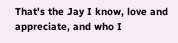That's the Jay I know, love and appreciate, and who I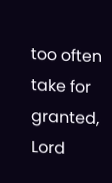too often take for granted, Lord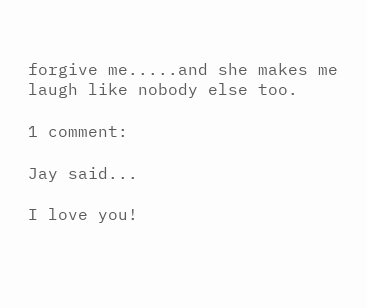forgive me.....and she makes me laugh like nobody else too.

1 comment:

Jay said...

I love you!